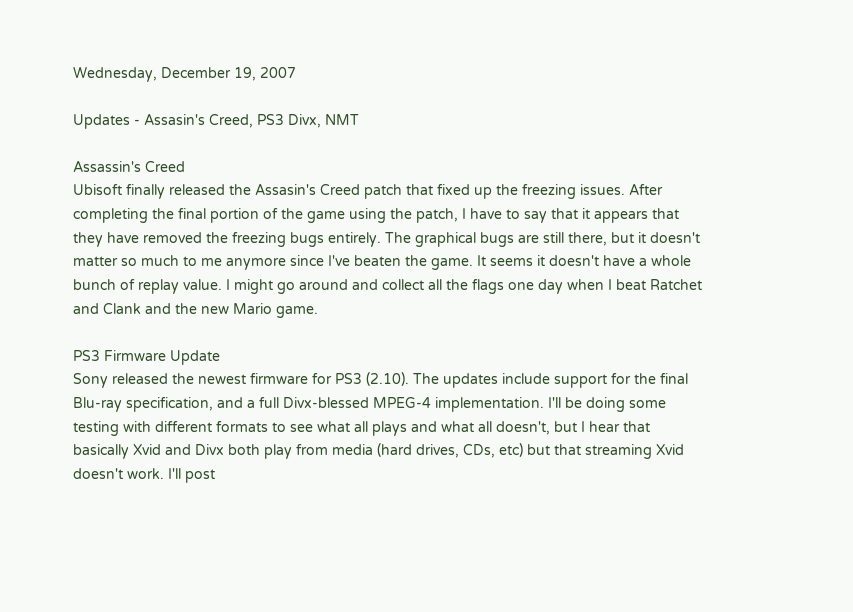Wednesday, December 19, 2007

Updates - Assasin's Creed, PS3 Divx, NMT

Assassin's Creed
Ubisoft finally released the Assasin's Creed patch that fixed up the freezing issues. After completing the final portion of the game using the patch, I have to say that it appears that they have removed the freezing bugs entirely. The graphical bugs are still there, but it doesn't matter so much to me anymore since I've beaten the game. It seems it doesn't have a whole bunch of replay value. I might go around and collect all the flags one day when I beat Ratchet and Clank and the new Mario game.

PS3 Firmware Update
Sony released the newest firmware for PS3 (2.10). The updates include support for the final Blu-ray specification, and a full Divx-blessed MPEG-4 implementation. I'll be doing some testing with different formats to see what all plays and what all doesn't, but I hear that basically Xvid and Divx both play from media (hard drives, CDs, etc) but that streaming Xvid doesn't work. I'll post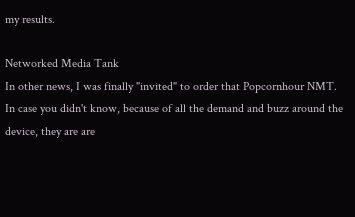my results.

Networked Media Tank
In other news, I was finally "invited" to order that Popcornhour NMT. In case you didn't know, because of all the demand and buzz around the device, they are are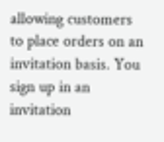allowing customers to place orders on an invitation basis. You sign up in an invitation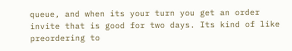queue, and when its your turn you get an order invite that is good for two days. Its kind of like preordering to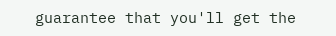guarantee that you'll get the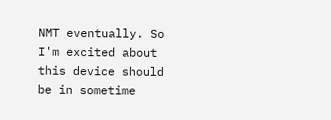NMT eventually. So I'm excited about this device should be in sometime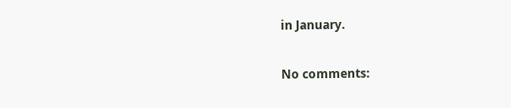in January.

No comments: